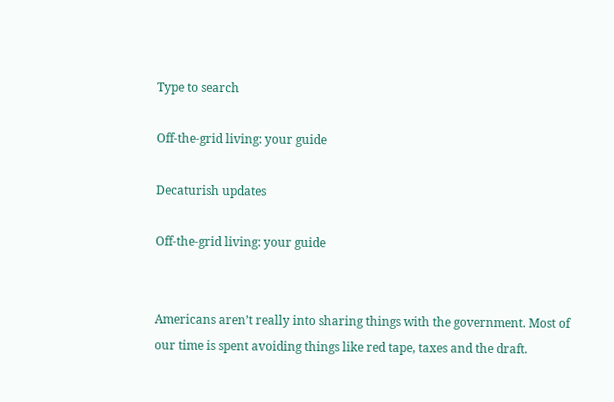Type to search

Off-the-grid living: your guide

Decaturish updates

Off-the-grid living: your guide


Americans aren’t really into sharing things with the government. Most of our time is spent avoiding things like red tape, taxes and the draft.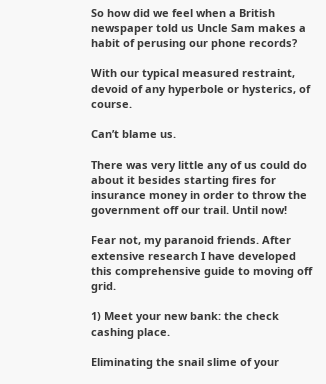So how did we feel when a British newspaper told us Uncle Sam makes a habit of perusing our phone records?

With our typical measured restraint, devoid of any hyperbole or hysterics, of course.

Can’t blame us.

There was very little any of us could do about it besides starting fires for insurance money in order to throw the government off our trail. Until now!

Fear not, my paranoid friends. After extensive research I have developed this comprehensive guide to moving off grid.

1) Meet your new bank: the check cashing place.

Eliminating the snail slime of your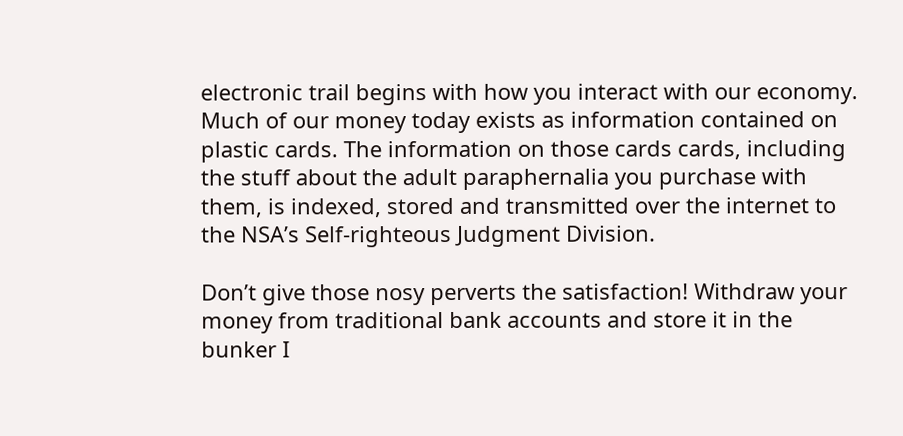electronic trail begins with how you interact with our economy. Much of our money today exists as information contained on plastic cards. The information on those cards cards, including the stuff about the adult paraphernalia you purchase with them, is indexed, stored and transmitted over the internet to the NSA’s Self-righteous Judgment Division.

Don’t give those nosy perverts the satisfaction! Withdraw your money from traditional bank accounts and store it in the bunker I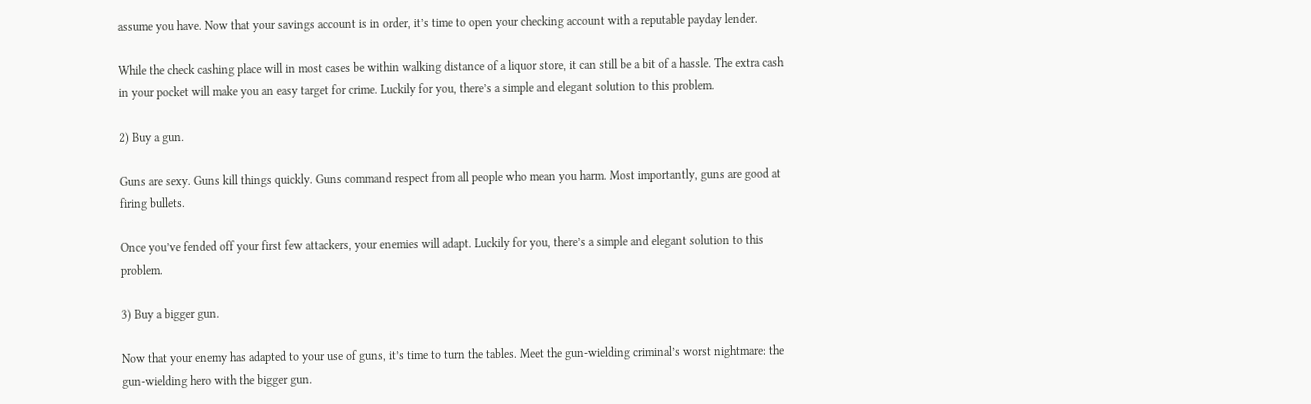assume you have. Now that your savings account is in order, it’s time to open your checking account with a reputable payday lender.

While the check cashing place will in most cases be within walking distance of a liquor store, it can still be a bit of a hassle. The extra cash in your pocket will make you an easy target for crime. Luckily for you, there’s a simple and elegant solution to this problem.

2) Buy a gun.

Guns are sexy. Guns kill things quickly. Guns command respect from all people who mean you harm. Most importantly, guns are good at firing bullets.

Once you’ve fended off your first few attackers, your enemies will adapt. Luckily for you, there’s a simple and elegant solution to this problem.

3) Buy a bigger gun.

Now that your enemy has adapted to your use of guns, it’s time to turn the tables. Meet the gun-wielding criminal’s worst nightmare: the gun-wielding hero with the bigger gun.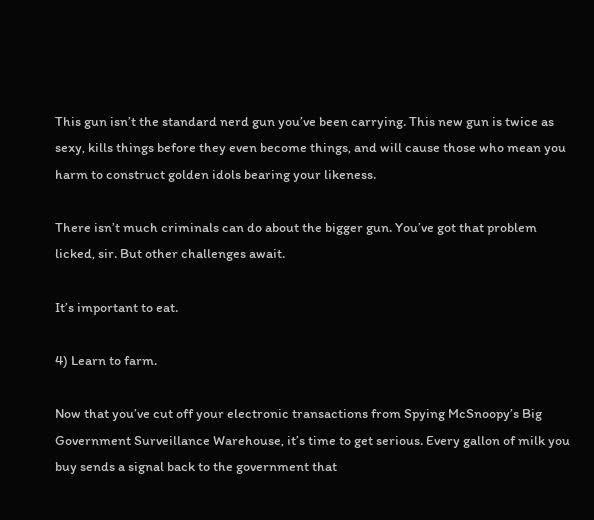This gun isn’t the standard nerd gun you’ve been carrying. This new gun is twice as sexy, kills things before they even become things, and will cause those who mean you harm to construct golden idols bearing your likeness.

There isn’t much criminals can do about the bigger gun. You’ve got that problem licked, sir. But other challenges await.

It’s important to eat.

4) Learn to farm.

Now that you’ve cut off your electronic transactions from Spying McSnoopy’s Big Government Surveillance Warehouse, it’s time to get serious. Every gallon of milk you buy sends a signal back to the government that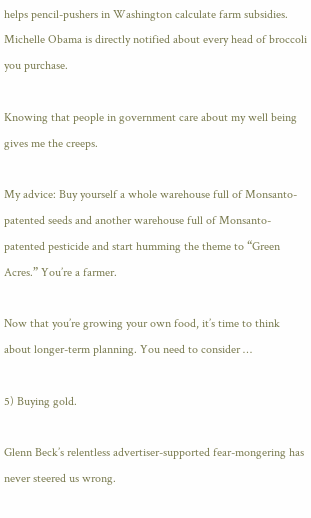helps pencil-pushers in Washington calculate farm subsidies. Michelle Obama is directly notified about every head of broccoli you purchase.

Knowing that people in government care about my well being gives me the creeps.

My advice: Buy yourself a whole warehouse full of Monsanto-patented seeds and another warehouse full of Monsanto-patented pesticide and start humming the theme to “Green Acres.” You’re a farmer.

Now that you’re growing your own food, it’s time to think about longer-term planning. You need to consider …

5) Buying gold.

Glenn Beck’s relentless advertiser-supported fear-mongering has never steered us wrong.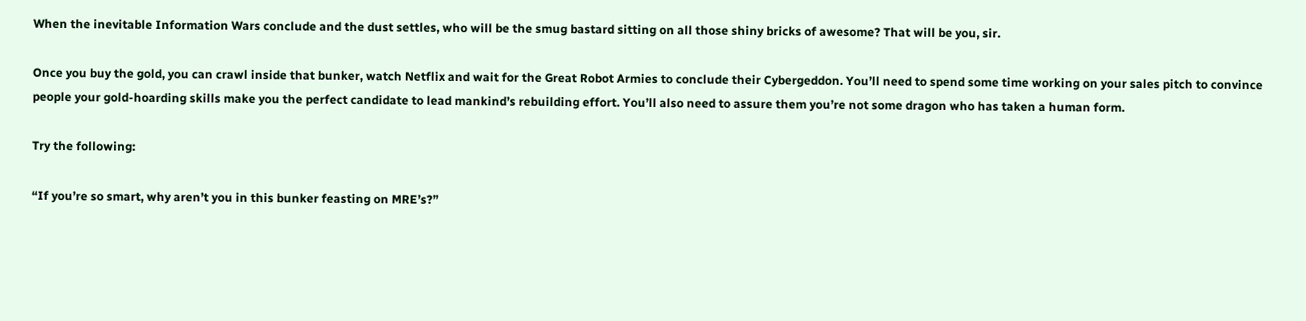When the inevitable Information Wars conclude and the dust settles, who will be the smug bastard sitting on all those shiny bricks of awesome? That will be you, sir.

Once you buy the gold, you can crawl inside that bunker, watch Netflix and wait for the Great Robot Armies to conclude their Cybergeddon. You’ll need to spend some time working on your sales pitch to convince people your gold-hoarding skills make you the perfect candidate to lead mankind’s rebuilding effort. You’ll also need to assure them you’re not some dragon who has taken a human form.

Try the following:

“If you’re so smart, why aren’t you in this bunker feasting on MRE’s?”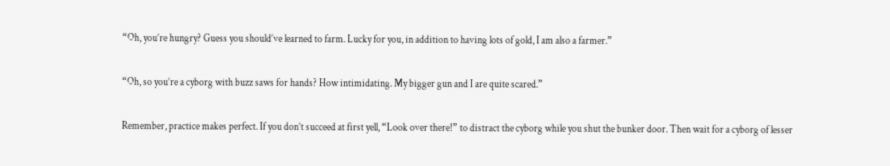“Oh, you’re hungry? Guess you should’ve learned to farm. Lucky for you, in addition to having lots of gold, I am also a farmer.”

“Oh, so you’re a cyborg with buzz saws for hands? How intimidating. My bigger gun and I are quite scared.”

Remember, practice makes perfect. If you don’t succeed at first yell, “Look over there!” to distract the cyborg while you shut the bunker door. Then wait for a cyborg of lesser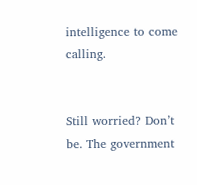intelligence to come calling.


Still worried? Don’t be. The government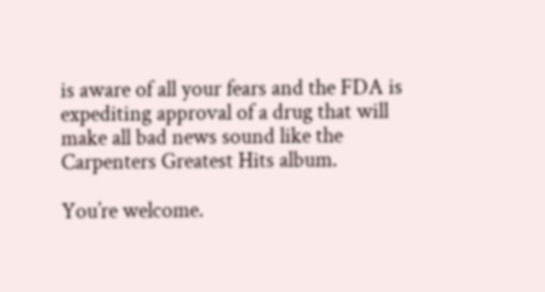is aware of all your fears and the FDA is expediting approval of a drug that will make all bad news sound like the Carpenters Greatest Hits album.

You’re welcome.